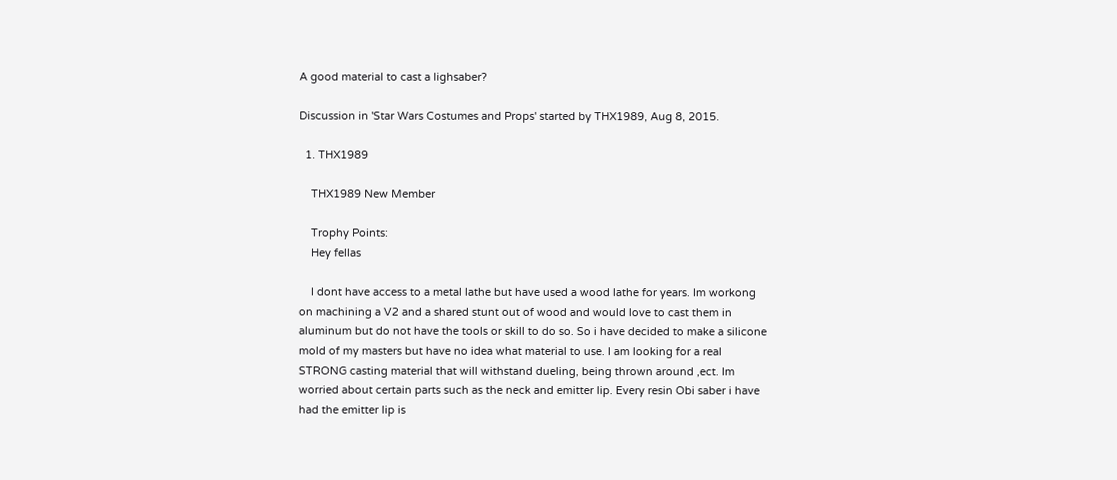A good material to cast a lighsaber?

Discussion in 'Star Wars Costumes and Props' started by THX1989, Aug 8, 2015.

  1. THX1989

    THX1989 New Member

    Trophy Points:
    Hey fellas

    I dont have access to a metal lathe but have used a wood lathe for years. Im workong on machining a V2 and a shared stunt out of wood and would love to cast them in aluminum but do not have the tools or skill to do so. So i have decided to make a silicone mold of my masters but have no idea what material to use. I am looking for a real STRONG casting material that will withstand dueling, being thrown around ,ect. Im worried about certain parts such as the neck and emitter lip. Every resin Obi saber i have had the emitter lip is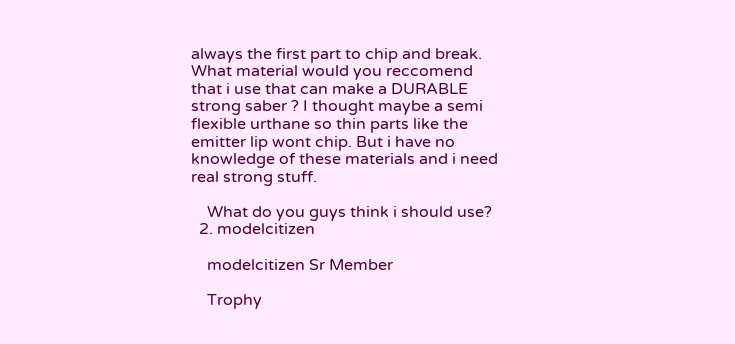always the first part to chip and break. What material would you reccomend that i use that can make a DURABLE strong saber ? I thought maybe a semi flexible urthane so thin parts like the emitter lip wont chip. But i have no knowledge of these materials and i need real strong stuff.

    What do you guys think i should use?
  2. modelcitizen

    modelcitizen Sr Member

    Trophy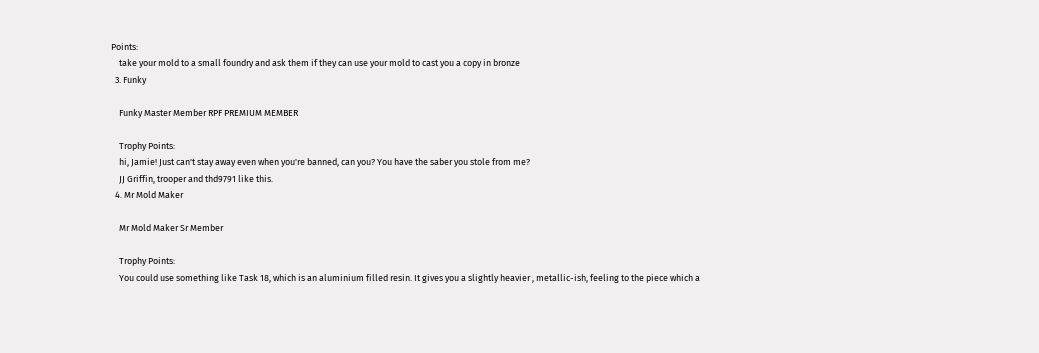Points:
    take your mold to a small foundry and ask them if they can use your mold to cast you a copy in bronze
  3. Funky

    Funky Master Member RPF PREMIUM MEMBER

    Trophy Points:
    hi, Jamie! Just can't stay away even when you're banned, can you? You have the saber you stole from me?
    JJ Griffin, trooper and thd9791 like this.
  4. Mr Mold Maker

    Mr Mold Maker Sr Member

    Trophy Points:
    You could use something like Task 18, which is an aluminium filled resin. It gives you a slightly heavier , metallic-ish, feeling to the piece which a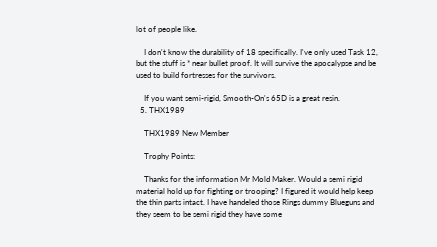lot of people like.

    I don't know the durability of 18 specifically. I've only used Task 12, but the stuff is * near bullet proof. It will survive the apocalypse and be used to build fortresses for the survivors.

    If you want semi-rigid, Smooth-On's 65D is a great resin.
  5. THX1989

    THX1989 New Member

    Trophy Points:

    Thanks for the information Mr Mold Maker. Would a semi rigid material hold up for fighting or trooping? I figured it would help keep the thin parts intact. I have handeled those Rings dummy Blueguns and they seem to be semi rigid they have some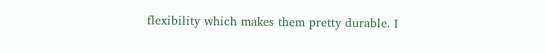flexibility which makes them pretty durable. I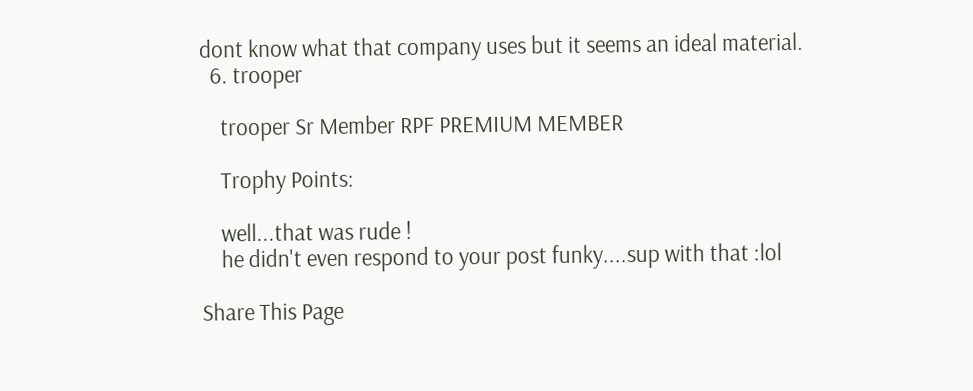dont know what that company uses but it seems an ideal material.
  6. trooper

    trooper Sr Member RPF PREMIUM MEMBER

    Trophy Points:

    well...that was rude !
    he didn't even respond to your post funky....sup with that :lol

Share This Page